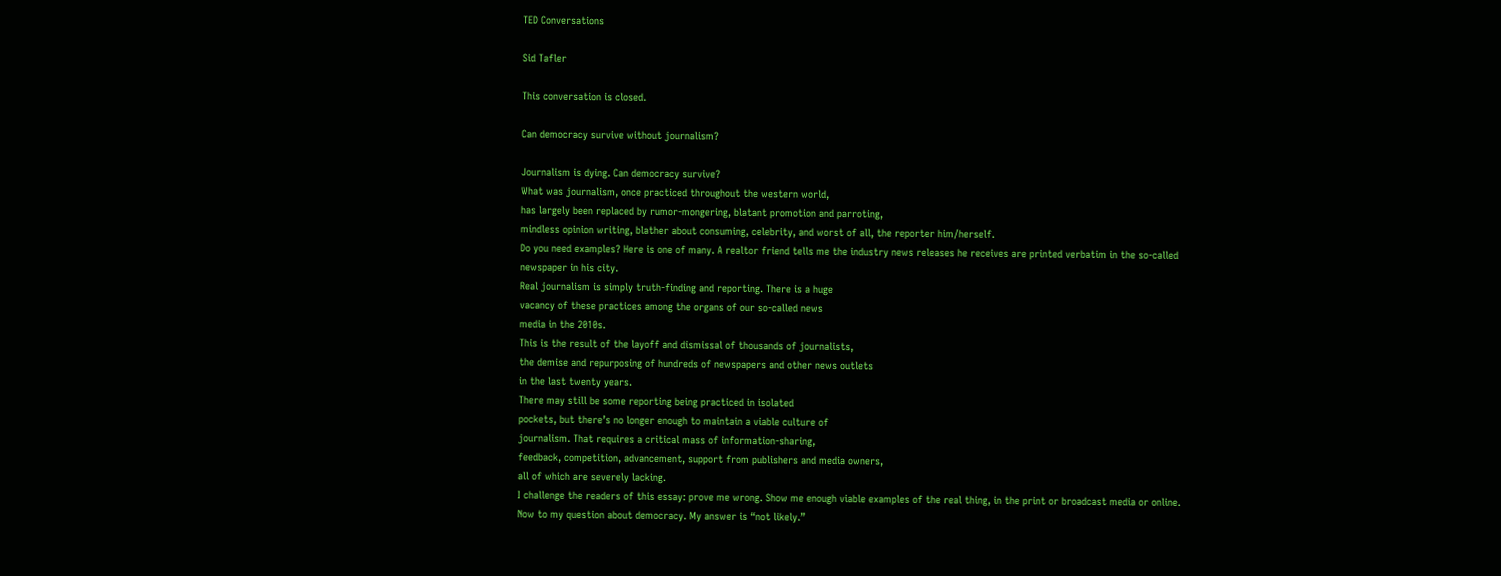TED Conversations

Sid Tafler

This conversation is closed.

Can democracy survive without journalism?

Journalism is dying. Can democracy survive?
What was journalism, once practiced throughout the western world,
has largely been replaced by rumor-mongering, blatant promotion and parroting,
mindless opinion writing, blather about consuming, celebrity, and worst of all, the reporter him/herself.
Do you need examples? Here is one of many. A realtor friend tells me the industry news releases he receives are printed verbatim in the so-called
newspaper in his city.
Real journalism is simply truth-finding and reporting. There is a huge
vacancy of these practices among the organs of our so-called news
media in the 2010s.
This is the result of the layoff and dismissal of thousands of journalists,
the demise and repurposing of hundreds of newspapers and other news outlets
in the last twenty years.
There may still be some reporting being practiced in isolated
pockets, but there’s no longer enough to maintain a viable culture of
journalism. That requires a critical mass of information-sharing,
feedback, competition, advancement, support from publishers and media owners,
all of which are severely lacking.
I challenge the readers of this essay: prove me wrong. Show me enough viable examples of the real thing, in the print or broadcast media or online.
Now to my question about democracy. My answer is “not likely.”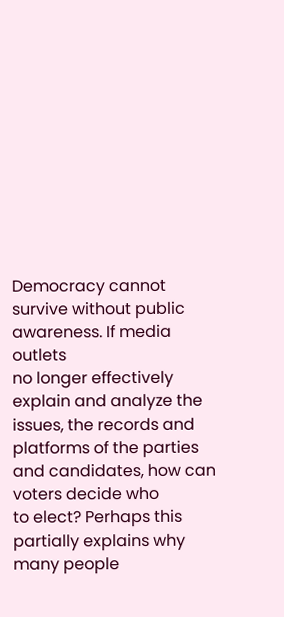Democracy cannot survive without public awareness. If media outlets
no longer effectively explain and analyze the issues, the records and
platforms of the parties and candidates, how can voters decide who
to elect? Perhaps this partially explains why many people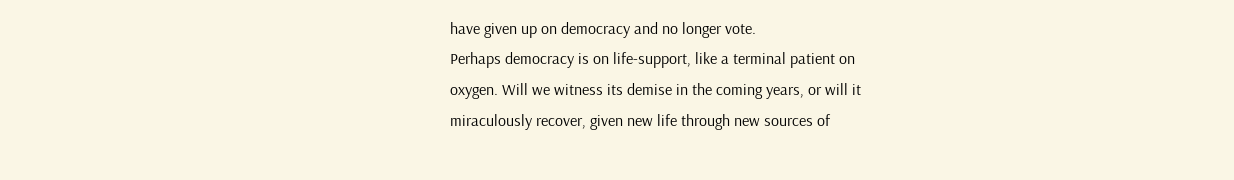have given up on democracy and no longer vote.
Perhaps democracy is on life-support, like a terminal patient on
oxygen. Will we witness its demise in the coming years, or will it
miraculously recover, given new life through new sources of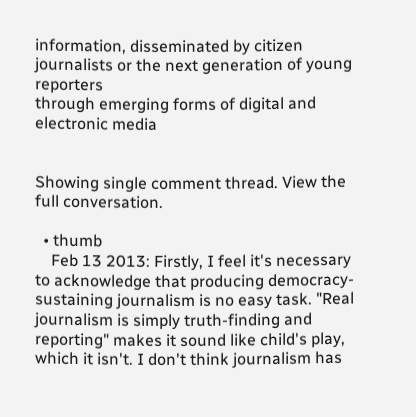information, disseminated by citizen journalists or the next generation of young reporters
through emerging forms of digital and electronic media


Showing single comment thread. View the full conversation.

  • thumb
    Feb 13 2013: Firstly, I feel it's necessary to acknowledge that producing democracy-sustaining journalism is no easy task. "Real journalism is simply truth-finding and reporting" makes it sound like child's play, which it isn't. I don't think journalism has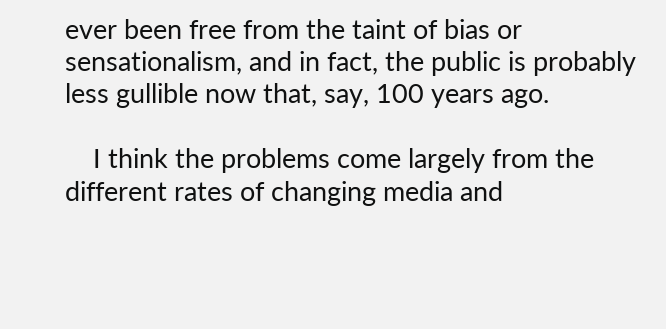ever been free from the taint of bias or sensationalism, and in fact, the public is probably less gullible now that, say, 100 years ago.

    I think the problems come largely from the different rates of changing media and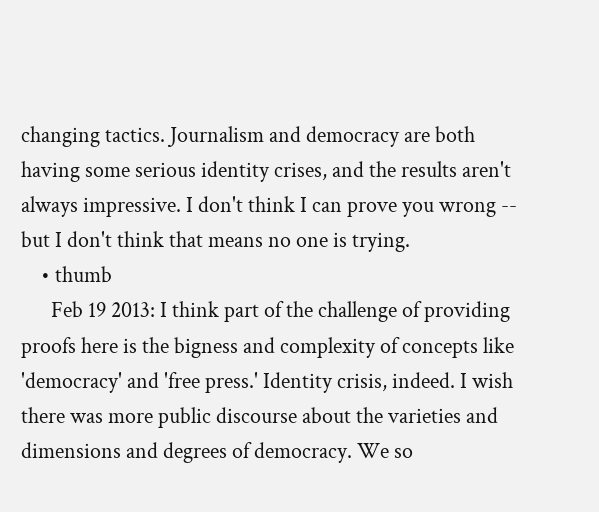changing tactics. Journalism and democracy are both having some serious identity crises, and the results aren't always impressive. I don't think I can prove you wrong -- but I don't think that means no one is trying.
    • thumb
      Feb 19 2013: I think part of the challenge of providing proofs here is the bigness and complexity of concepts like 'democracy' and 'free press.' Identity crisis, indeed. I wish there was more public discourse about the varieties and dimensions and degrees of democracy. We so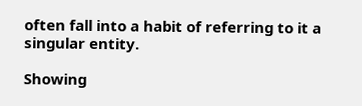often fall into a habit of referring to it a singular entity.

Showing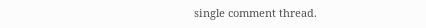single comment thread.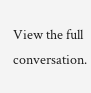View the full conversation.